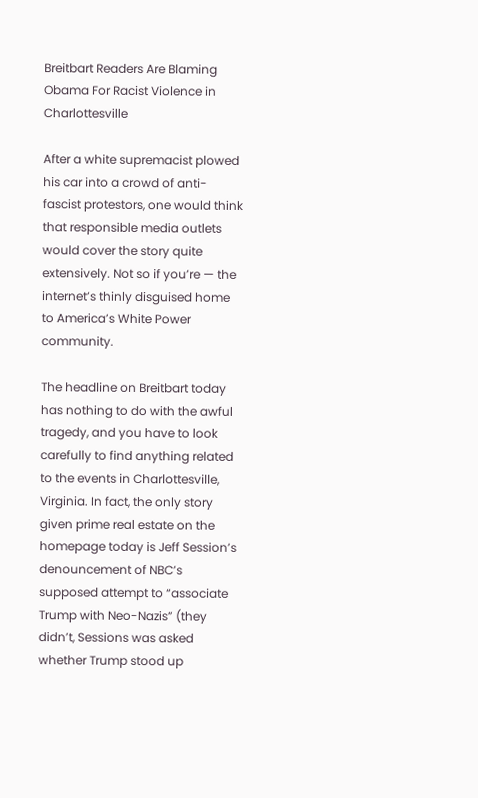Breitbart Readers Are Blaming Obama For Racist Violence in Charlottesville

After a white supremacist plowed his car into a crowd of anti-fascist protestors, one would think that responsible media outlets would cover the story quite extensively. Not so if you’re — the internet’s thinly disguised home to America’s White Power community.

The headline on Breitbart today has nothing to do with the awful tragedy, and you have to look carefully to find anything related to the events in Charlottesville, Virginia. In fact, the only story given prime real estate on the homepage today is Jeff Session’s denouncement of NBC’s supposed attempt to “associate Trump with Neo-Nazis” (they didn’t, Sessions was asked whether Trump stood up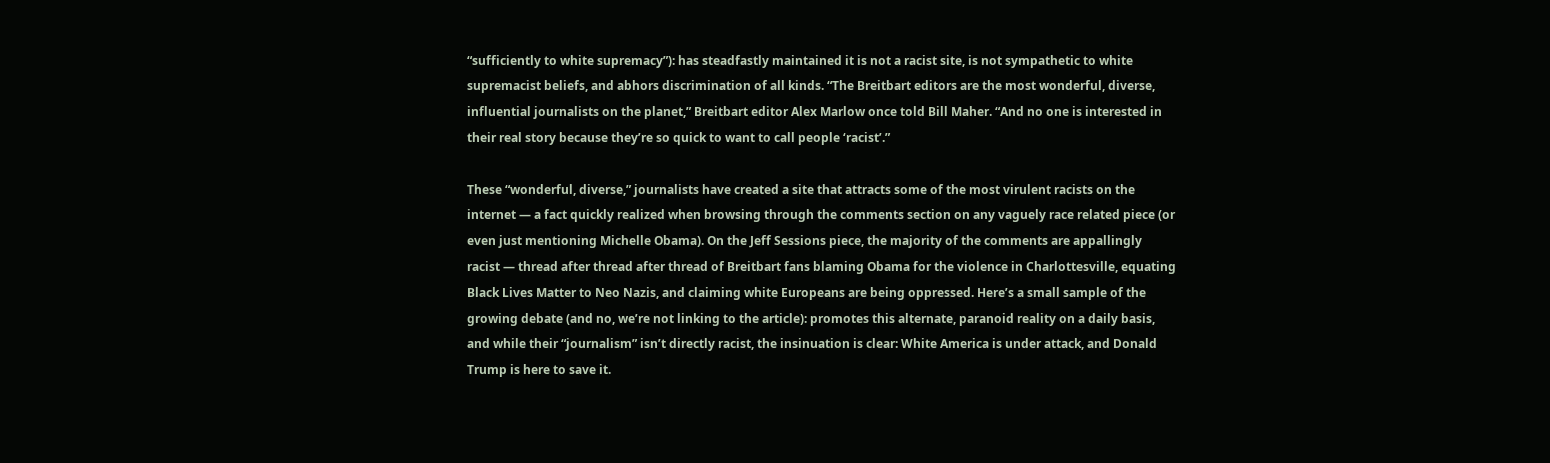“sufficiently to white supremacy”): has steadfastly maintained it is not a racist site, is not sympathetic to white supremacist beliefs, and abhors discrimination of all kinds. “The Breitbart editors are the most wonderful, diverse, influential journalists on the planet,” Breitbart editor Alex Marlow once told Bill Maher. “And no one is interested in their real story because they’re so quick to want to call people ‘racist’.”

These “wonderful, diverse,” journalists have created a site that attracts some of the most virulent racists on the internet — a fact quickly realized when browsing through the comments section on any vaguely race related piece (or even just mentioning Michelle Obama). On the Jeff Sessions piece, the majority of the comments are appallingly racist — thread after thread after thread of Breitbart fans blaming Obama for the violence in Charlottesville, equating Black Lives Matter to Neo Nazis, and claiming white Europeans are being oppressed. Here’s a small sample of the growing debate (and no, we’re not linking to the article): promotes this alternate, paranoid reality on a daily basis, and while their “journalism” isn’t directly racist, the insinuation is clear: White America is under attack, and Donald Trump is here to save it.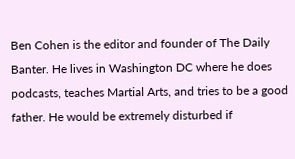Ben Cohen is the editor and founder of The Daily Banter. He lives in Washington DC where he does podcasts, teaches Martial Arts, and tries to be a good father. He would be extremely disturbed if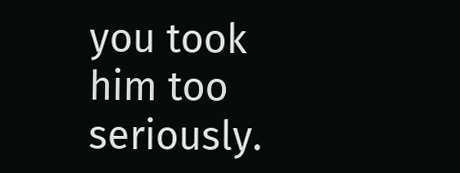you took him too seriously.